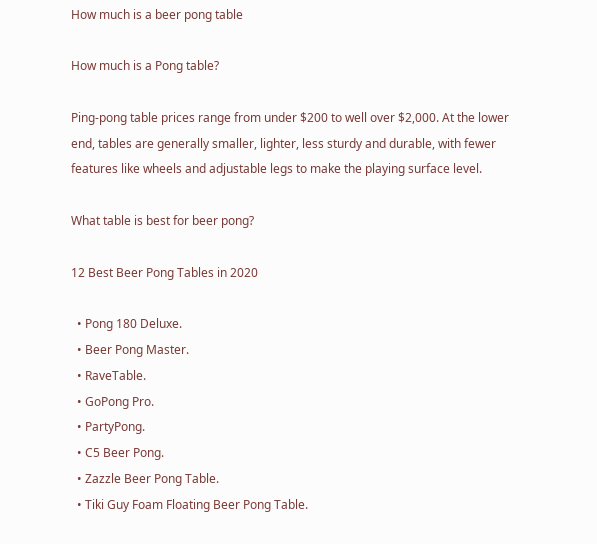How much is a beer pong table

How much is a Pong table?

Ping-pong table prices range from under $200 to well over $2,000. At the lower end, tables are generally smaller, lighter, less sturdy and durable, with fewer features like wheels and adjustable legs to make the playing surface level.

What table is best for beer pong?

12 Best Beer Pong Tables in 2020

  • Pong 180 Deluxe.
  • Beer Pong Master.
  • RaveTable.
  • GoPong Pro.
  • PartyPong.
  • C5 Beer Pong.
  • Zazzle Beer Pong Table.
  • Tiki Guy Foam Floating Beer Pong Table.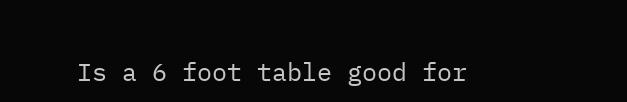Is a 6 foot table good for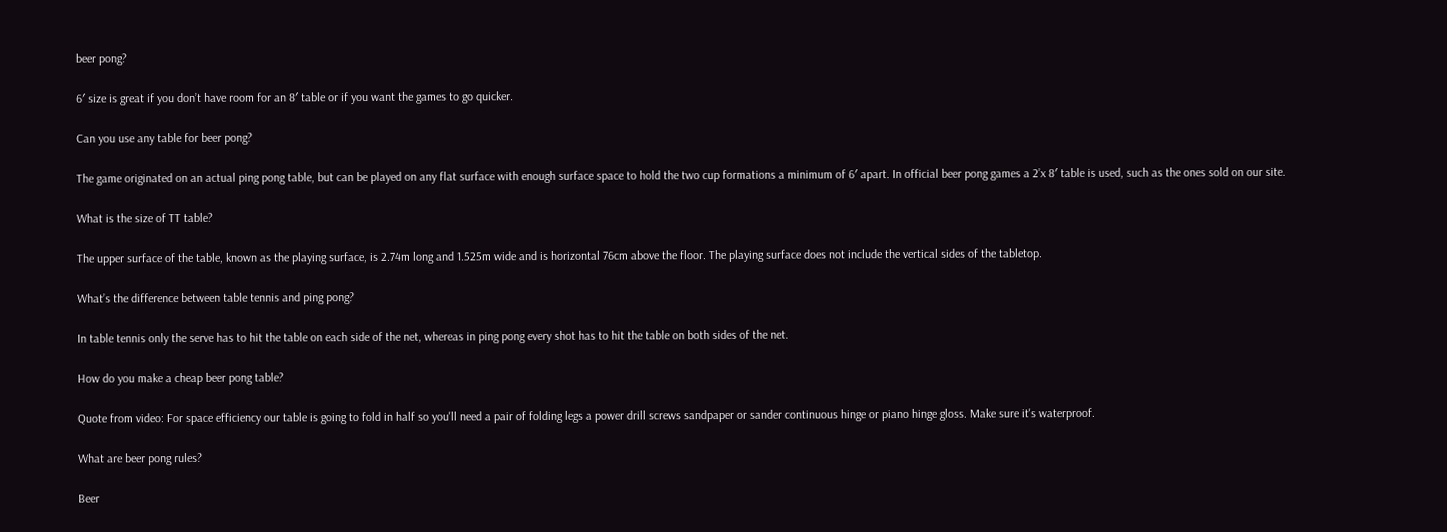beer pong?

6′ size is great if you don’t have room for an 8′ table or if you want the games to go quicker.

Can you use any table for beer pong?

The game originated on an actual ping pong table, but can be played on any flat surface with enough surface space to hold the two cup formations a minimum of 6′ apart. In official beer pong games a 2’x 8′ table is used, such as the ones sold on our site.

What is the size of TT table?

The upper surface of the table, known as the playing surface, is 2.74m long and 1.525m wide and is horizontal 76cm above the floor. The playing surface does not include the vertical sides of the tabletop.

What’s the difference between table tennis and ping pong?

In table tennis only the serve has to hit the table on each side of the net, whereas in ping pong every shot has to hit the table on both sides of the net.

How do you make a cheap beer pong table?

Quote from video: For space efficiency our table is going to fold in half so you'll need a pair of folding legs a power drill screws sandpaper or sander continuous hinge or piano hinge gloss. Make sure it's waterproof.

What are beer pong rules?

Beer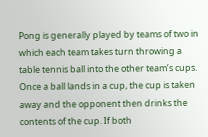Pong is generally played by teams of two in which each team takes turn throwing a table tennis ball into the other team’s cups. Once a ball lands in a cup, the cup is taken away and the opponent then drinks the contents of the cup. If both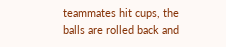teammates hit cups, the balls are rolled back and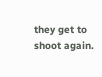they get to shoot again.